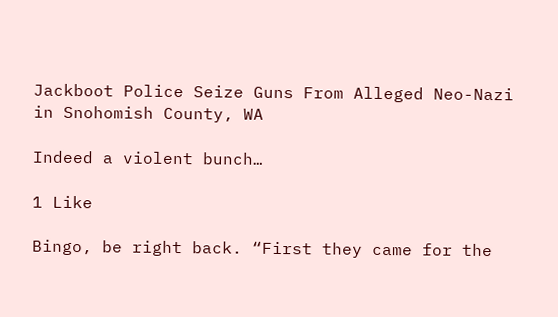Jackboot Police Seize Guns From Alleged Neo-Nazi in Snohomish County, WA

Indeed a violent bunch…

1 Like

Bingo, be right back. “First they came for the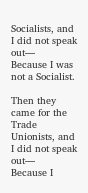Socialists, and I did not speak out—
Because I was not a Socialist.

Then they came for the Trade Unionists, and I did not speak out—
Because I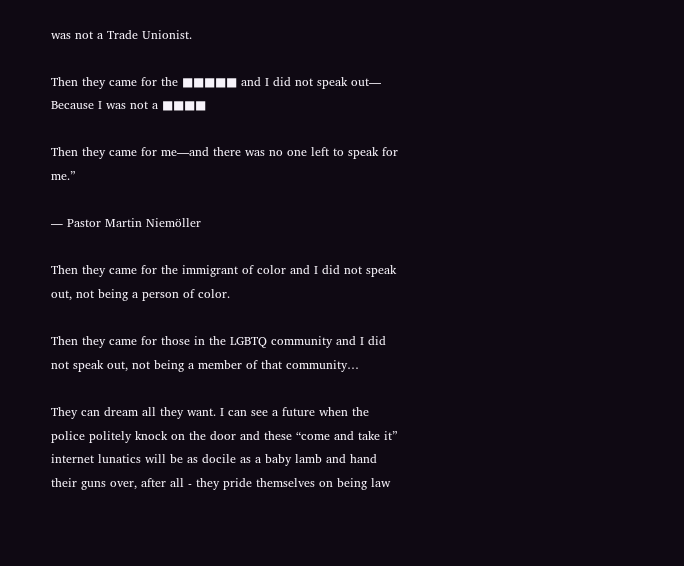was not a Trade Unionist.

Then they came for the ■■■■■ and I did not speak out—
Because I was not a ■■■■

Then they came for me—and there was no one left to speak for me.”

― Pastor Martin Niemöller

Then they came for the immigrant of color and I did not speak out, not being a person of color.

Then they came for those in the LGBTQ community and I did not speak out, not being a member of that community…

They can dream all they want. I can see a future when the police politely knock on the door and these “come and take it” internet lunatics will be as docile as a baby lamb and hand their guns over, after all - they pride themselves on being law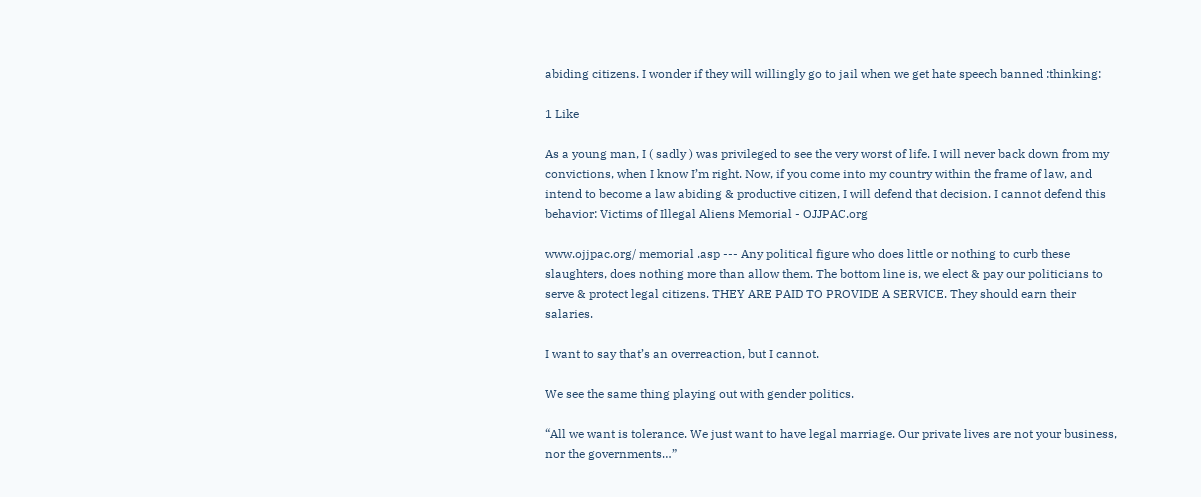abiding citizens. I wonder if they will willingly go to jail when we get hate speech banned :thinking:

1 Like

As a young man, I ( sadly ) was privileged to see the very worst of life. I will never back down from my convictions, when I know I’m right. Now, if you come into my country within the frame of law, and intend to become a law abiding & productive citizen, I will defend that decision. I cannot defend this behavior: Victims of Illegal Aliens Memorial - OJJPAC.org

www.ojjpac.org/ memorial .asp --- Any political figure who does little or nothing to curb these slaughters, does nothing more than allow them. The bottom line is, we elect & pay our politicians to serve & protect legal citizens. THEY ARE PAID TO PROVIDE A SERVICE. They should earn their salaries.

I want to say that’s an overreaction, but I cannot.

We see the same thing playing out with gender politics.

“All we want is tolerance. We just want to have legal marriage. Our private lives are not your business, nor the governments…”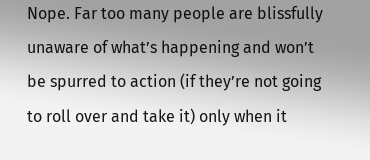Nope. Far too many people are blissfully unaware of what’s happening and won’t be spurred to action (if they’re not going to roll over and take it) only when it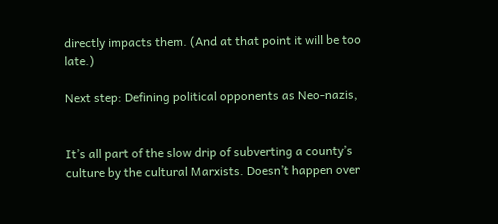directly impacts them. (And at that point it will be too late.)

Next step: Defining political opponents as Neo-nazis,


It’s all part of the slow drip of subverting a county’s culture by the cultural Marxists. Doesn’t happen over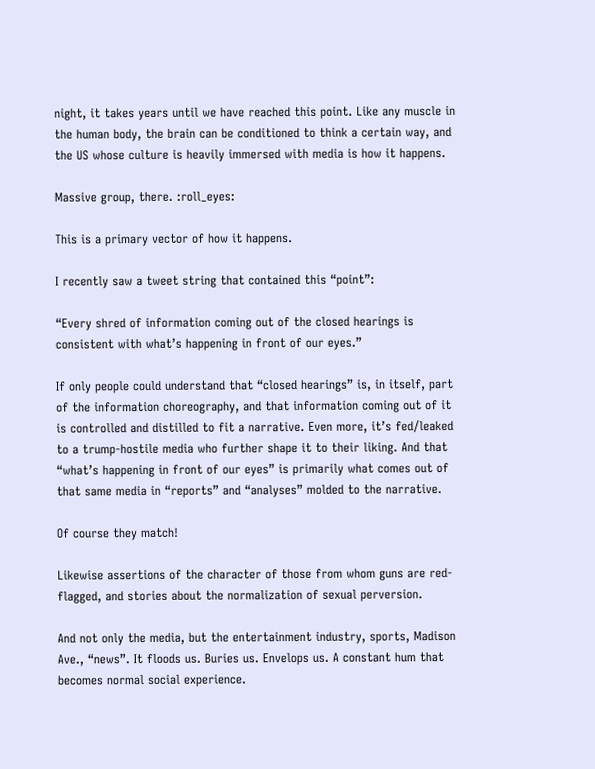night, it takes years until we have reached this point. Like any muscle in the human body, the brain can be conditioned to think a certain way, and the US whose culture is heavily immersed with media is how it happens.

Massive group, there. :roll_eyes:

This is a primary vector of how it happens.

I recently saw a tweet string that contained this “point”:

“Every shred of information coming out of the closed hearings is consistent with what’s happening in front of our eyes.”

If only people could understand that “closed hearings” is, in itself, part of the information choreography, and that information coming out of it is controlled and distilled to fit a narrative. Even more, it’s fed/leaked to a trump-hostile media who further shape it to their liking. And that “what’s happening in front of our eyes” is primarily what comes out of that same media in “reports” and “analyses” molded to the narrative.

Of course they match!

Likewise assertions of the character of those from whom guns are red-flagged, and stories about the normalization of sexual perversion.

And not only the media, but the entertainment industry, sports, Madison Ave., “news”. It floods us. Buries us. Envelops us. A constant hum that becomes normal social experience.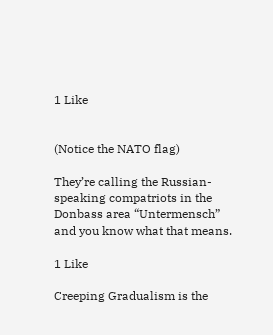1 Like


(Notice the NATO flag)

They’re calling the Russian-speaking compatriots in the Donbass area “Untermensch” and you know what that means.

1 Like

Creeping Gradualism is the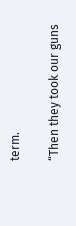term.

“Then they took our guns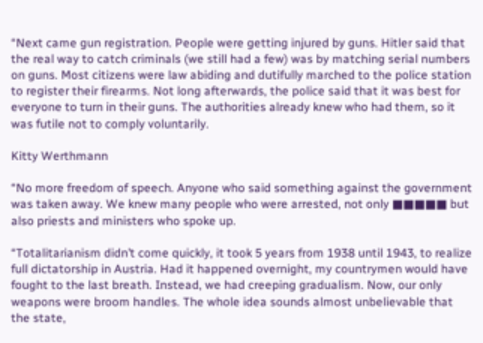“Next came gun registration. People were getting injured by guns. Hitler said that the real way to catch criminals (we still had a few) was by matching serial numbers on guns. Most citizens were law abiding and dutifully marched to the police station to register their firearms. Not long afterwards, the police said that it was best for everyone to turn in their guns. The authorities already knew who had them, so it was futile not to comply voluntarily.

Kitty Werthmann

“No more freedom of speech. Anyone who said something against the government was taken away. We knew many people who were arrested, not only ■■■■■ but also priests and ministers who spoke up.

“Totalitarianism didn’t come quickly, it took 5 years from 1938 until 1943, to realize full dictatorship in Austria. Had it happened overnight, my countrymen would have fought to the last breath. Instead, we had creeping gradualism. Now, our only weapons were broom handles. The whole idea sounds almost unbelievable that the state,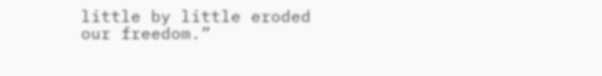little by little eroded our freedom.”